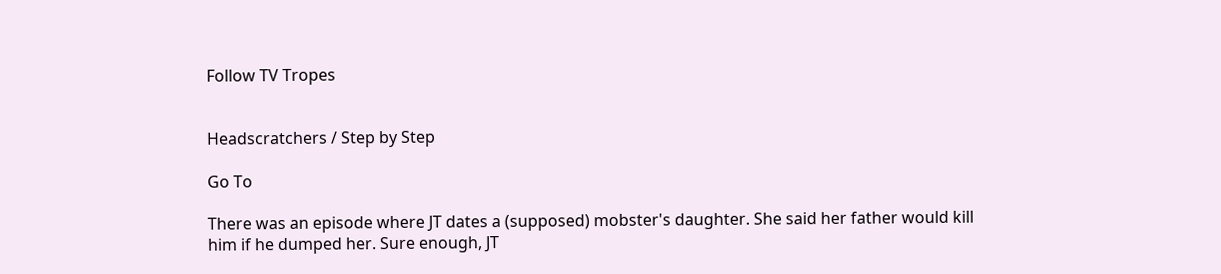Follow TV Tropes


Headscratchers / Step by Step

Go To

There was an episode where JT dates a (supposed) mobster's daughter. She said her father would kill him if he dumped her. Sure enough, JT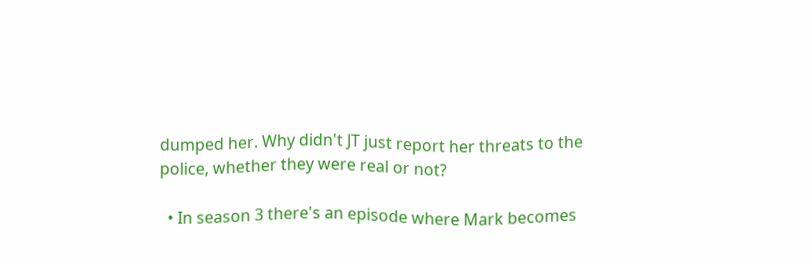dumped her. Why didn't JT just report her threats to the police, whether they were real or not?

  • In season 3 there's an episode where Mark becomes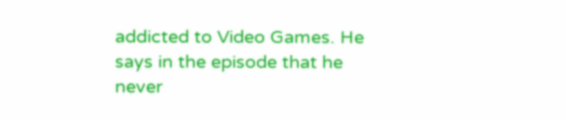addicted to Video Games. He says in the episode that he never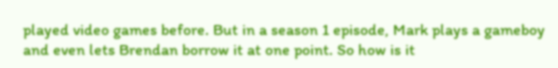played video games before. But in a season 1 episode, Mark plays a gameboy and even lets Brendan borrow it at one point. So how is it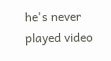he's never played video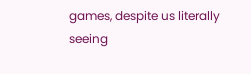games, despite us literally seeing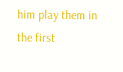him play them in the first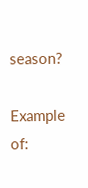season?

Example of: